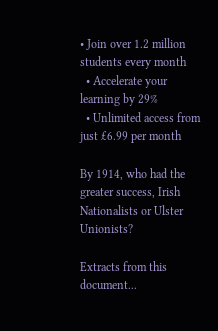• Join over 1.2 million students every month
  • Accelerate your learning by 29%
  • Unlimited access from just £6.99 per month

By 1914, who had the greater success, Irish Nationalists or Ulster Unionists?

Extracts from this document...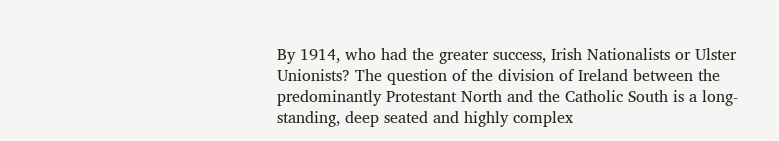By 1914, who had the greater success, Irish Nationalists or Ulster Unionists? The question of the division of Ireland between the predominantly Protestant North and the Catholic South is a long-standing, deep seated and highly complex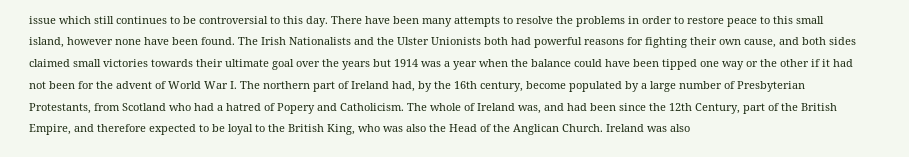issue which still continues to be controversial to this day. There have been many attempts to resolve the problems in order to restore peace to this small island, however none have been found. The Irish Nationalists and the Ulster Unionists both had powerful reasons for fighting their own cause, and both sides claimed small victories towards their ultimate goal over the years but 1914 was a year when the balance could have been tipped one way or the other if it had not been for the advent of World War I. The northern part of Ireland had, by the 16th century, become populated by a large number of Presbyterian Protestants, from Scotland who had a hatred of Popery and Catholicism. The whole of Ireland was, and had been since the 12th Century, part of the British Empire, and therefore expected to be loyal to the British King, who was also the Head of the Anglican Church. Ireland was also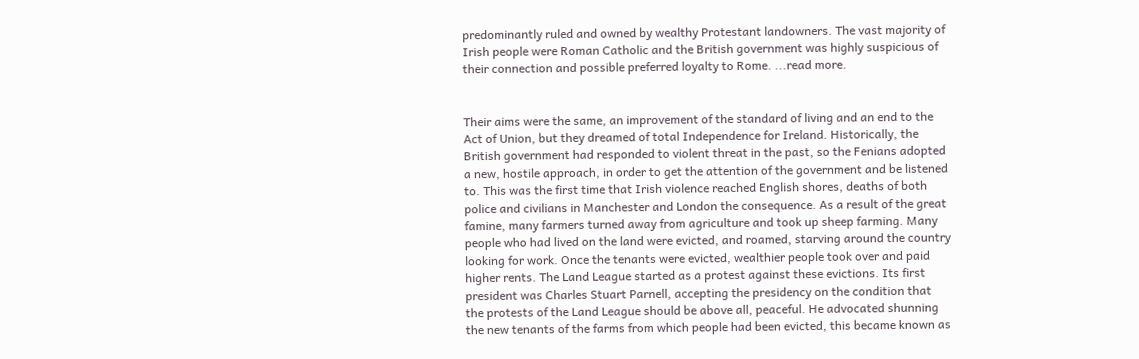predominantly ruled and owned by wealthy Protestant landowners. The vast majority of Irish people were Roman Catholic and the British government was highly suspicious of their connection and possible preferred loyalty to Rome. ...read more.


Their aims were the same, an improvement of the standard of living and an end to the Act of Union, but they dreamed of total Independence for Ireland. Historically, the British government had responded to violent threat in the past, so the Fenians adopted a new, hostile approach, in order to get the attention of the government and be listened to. This was the first time that Irish violence reached English shores, deaths of both police and civilians in Manchester and London the consequence. As a result of the great famine, many farmers turned away from agriculture and took up sheep farming. Many people who had lived on the land were evicted, and roamed, starving around the country looking for work. Once the tenants were evicted, wealthier people took over and paid higher rents. The Land League started as a protest against these evictions. Its first president was Charles Stuart Parnell, accepting the presidency on the condition that the protests of the Land League should be above all, peaceful. He advocated shunning the new tenants of the farms from which people had been evicted, this became known as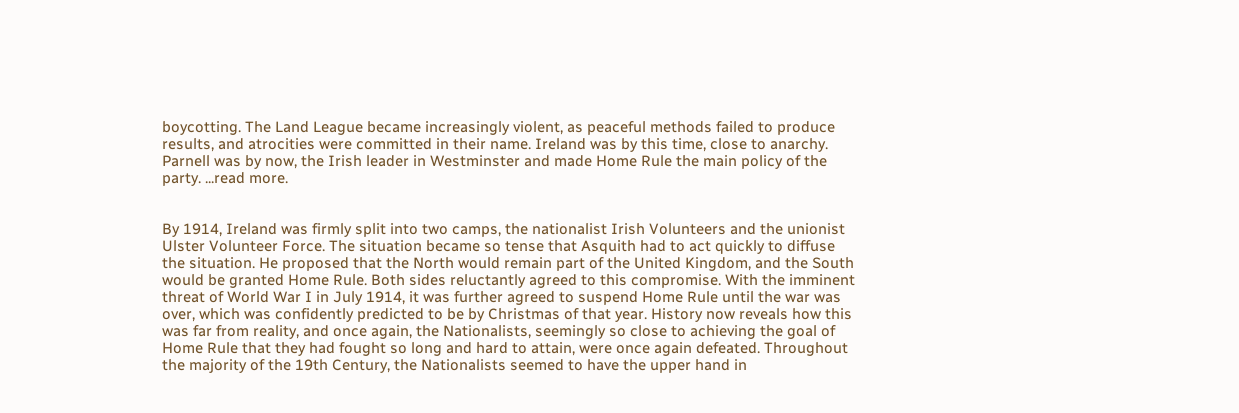boycotting. The Land League became increasingly violent, as peaceful methods failed to produce results, and atrocities were committed in their name. Ireland was by this time, close to anarchy. Parnell was by now, the Irish leader in Westminster and made Home Rule the main policy of the party. ...read more.


By 1914, Ireland was firmly split into two camps, the nationalist Irish Volunteers and the unionist Ulster Volunteer Force. The situation became so tense that Asquith had to act quickly to diffuse the situation. He proposed that the North would remain part of the United Kingdom, and the South would be granted Home Rule. Both sides reluctantly agreed to this compromise. With the imminent threat of World War I in July 1914, it was further agreed to suspend Home Rule until the war was over, which was confidently predicted to be by Christmas of that year. History now reveals how this was far from reality, and once again, the Nationalists, seemingly so close to achieving the goal of Home Rule that they had fought so long and hard to attain, were once again defeated. Throughout the majority of the 19th Century, the Nationalists seemed to have the upper hand in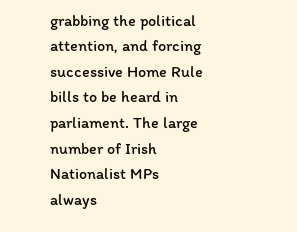grabbing the political attention, and forcing successive Home Rule bills to be heard in parliament. The large number of Irish Nationalist MPs always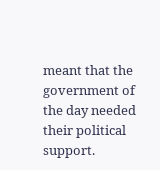meant that the government of the day needed their political support.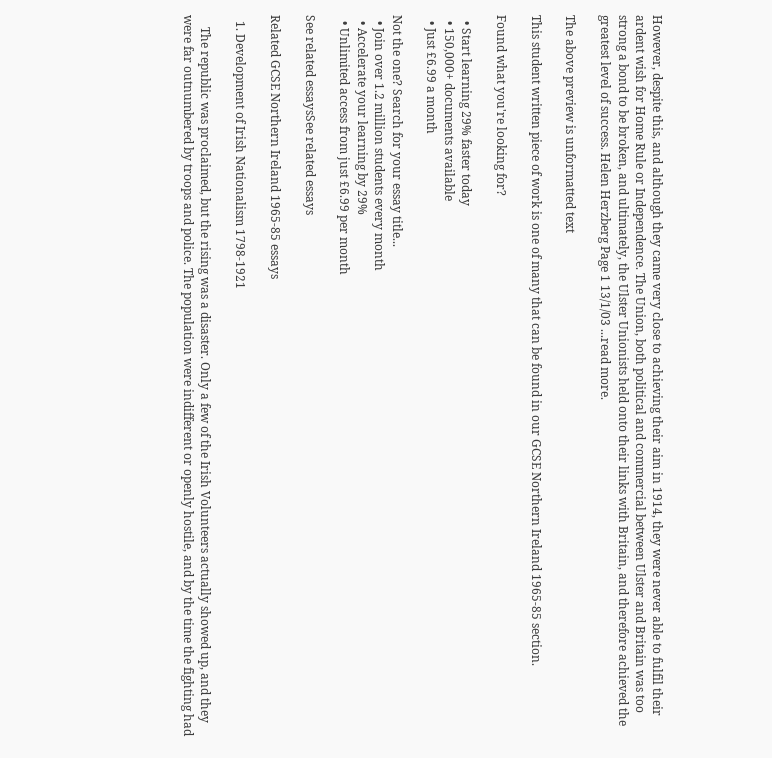However, despite this, and although they came very close to achieving their aim in 1914, they were never able to fulfil their ardent wish for Home Rule or Independence. The Union, both political and commercial between Ulster and Britain was too strong a bond to be broken, and ultimately, the Ulster Unionists held onto their links with Britain, and therefore achieved the greatest level of success. Helen Herzberg Page 1 13/1/03 ...read more.

The above preview is unformatted text

This student written piece of work is one of many that can be found in our GCSE Northern Ireland 1965-85 section.

Found what you're looking for?

  • Start learning 29% faster today
  • 150,000+ documents available
  • Just £6.99 a month

Not the one? Search for your essay title...
  • Join over 1.2 million students every month
  • Accelerate your learning by 29%
  • Unlimited access from just £6.99 per month

See related essaysSee related essays

Related GCSE Northern Ireland 1965-85 essays

  1. Development of Irish Nationalism 1798-1921

    The republic was proclaimed, but the rising was a disaster. Only a few of the Irish Volunteers actually showed up, and they were far outnumbered by troops and police. The population were indifferent or openly hostile, and by the time the fighting had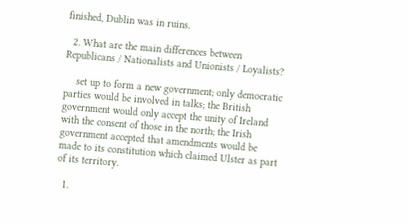finished, Dublin was in ruins.

  2. What are the main differences between Republicans / Nationalists and Unionists / Loyalists?

    set up to form a new government; only democratic parties would be involved in talks; the British government would only accept the unity of Ireland with the consent of those in the north; the Irish government accepted that amendments would be made to its constitution which claimed Ulster as part of its territory.

  1.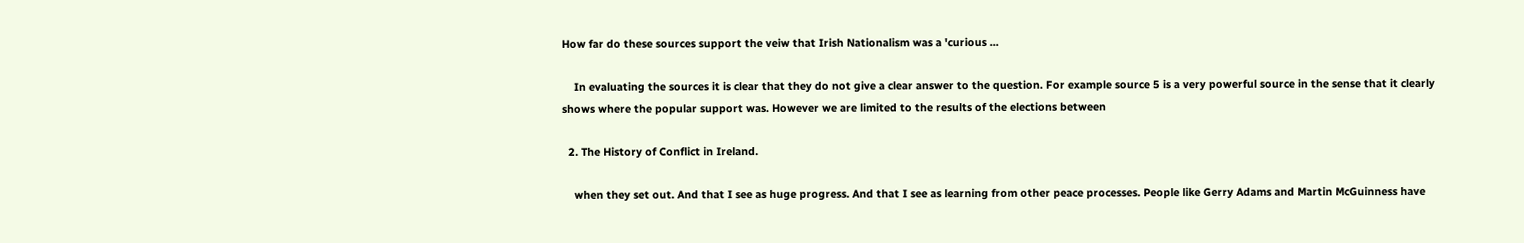How far do these sources support the veiw that Irish Nationalism was a 'curious ...

    In evaluating the sources it is clear that they do not give a clear answer to the question. For example source 5 is a very powerful source in the sense that it clearly shows where the popular support was. However we are limited to the results of the elections between

  2. The History of Conflict in Ireland.

    when they set out. And that I see as huge progress. And that I see as learning from other peace processes. People like Gerry Adams and Martin McGuinness have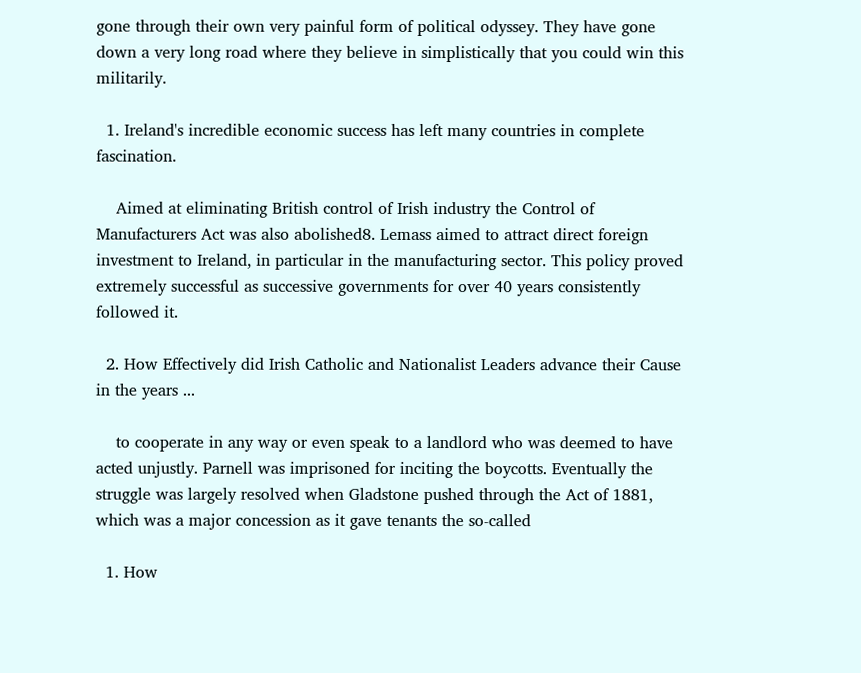gone through their own very painful form of political odyssey. They have gone down a very long road where they believe in simplistically that you could win this militarily.

  1. Ireland's incredible economic success has left many countries in complete fascination.

    Aimed at eliminating British control of Irish industry the Control of Manufacturers Act was also abolished8. Lemass aimed to attract direct foreign investment to Ireland, in particular in the manufacturing sector. This policy proved extremely successful as successive governments for over 40 years consistently followed it.

  2. How Effectively did Irish Catholic and Nationalist Leaders advance their Cause in the years ...

    to cooperate in any way or even speak to a landlord who was deemed to have acted unjustly. Parnell was imprisoned for inciting the boycotts. Eventually the struggle was largely resolved when Gladstone pushed through the Act of 1881, which was a major concession as it gave tenants the so-called

  1. How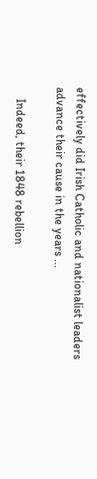effectively did Irish Catholic and nationalist leaders advance their cause in the years ...

    Indeed, their 1848 rebellion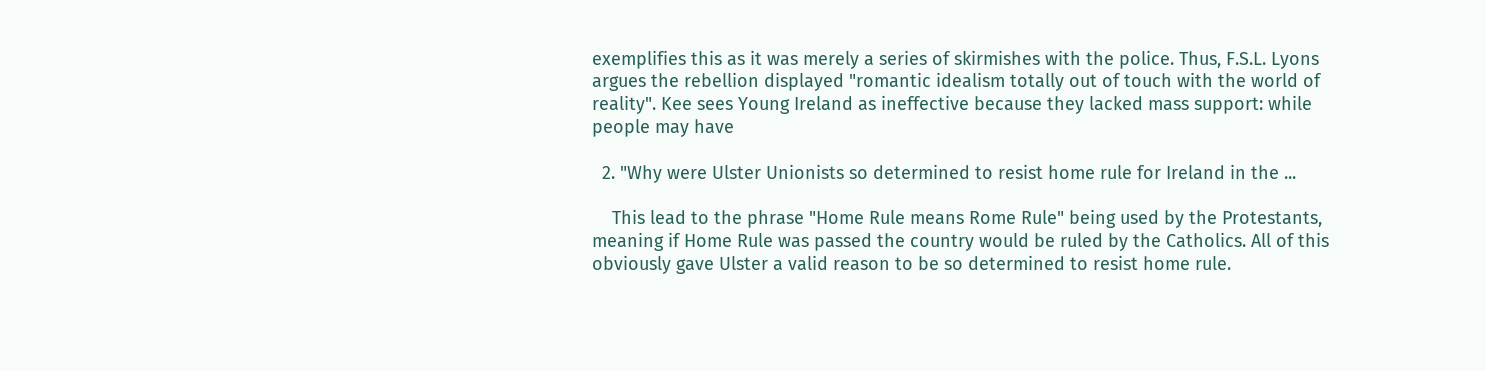exemplifies this as it was merely a series of skirmishes with the police. Thus, F.S.L. Lyons argues the rebellion displayed "romantic idealism totally out of touch with the world of reality". Kee sees Young Ireland as ineffective because they lacked mass support: while people may have

  2. "Why were Ulster Unionists so determined to resist home rule for Ireland in the ...

    This lead to the phrase "Home Rule means Rome Rule" being used by the Protestants, meaning if Home Rule was passed the country would be ruled by the Catholics. All of this obviously gave Ulster a valid reason to be so determined to resist home rule.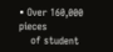• Over 160,000 pieces
    of student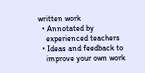written work
  • Annotated by
    experienced teachers
  • Ideas and feedback to
    improve your own work